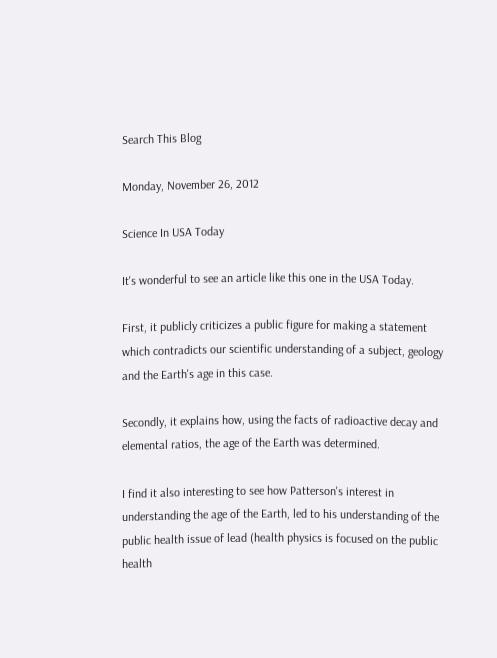Search This Blog

Monday, November 26, 2012

Science In USA Today

It's wonderful to see an article like this one in the USA Today.

First, it publicly criticizes a public figure for making a statement which contradicts our scientific understanding of a subject, geology and the Earth's age in this case.

Secondly, it explains how, using the facts of radioactive decay and elemental ratios, the age of the Earth was determined.

I find it also interesting to see how Patterson's interest in understanding the age of the Earth, led to his understanding of the public health issue of lead (health physics is focused on the public health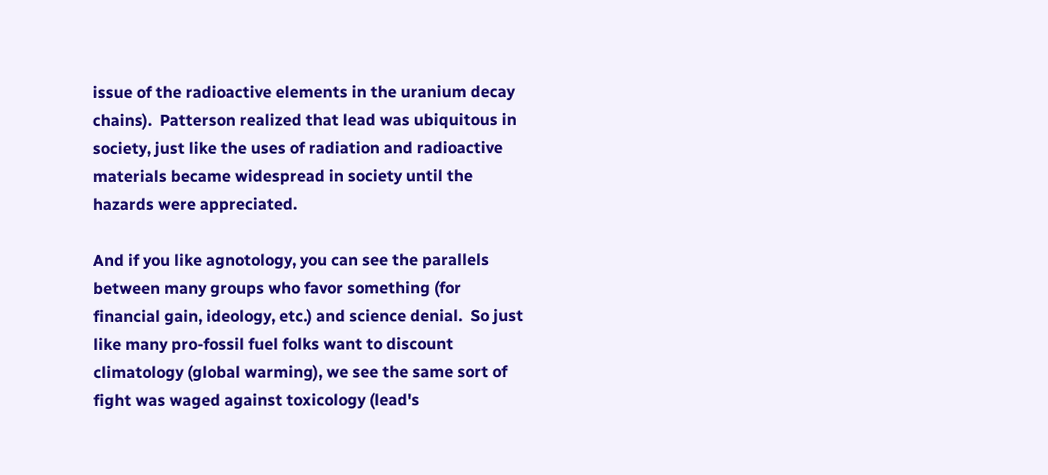issue of the radioactive elements in the uranium decay chains).  Patterson realized that lead was ubiquitous in society, just like the uses of radiation and radioactive materials became widespread in society until the hazards were appreciated.

And if you like agnotology, you can see the parallels between many groups who favor something (for financial gain, ideology, etc.) and science denial.  So just like many pro-fossil fuel folks want to discount climatology (global warming), we see the same sort of fight was waged against toxicology (lead's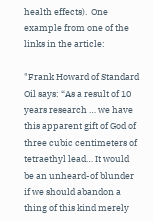health effects).  One example from one of the links in the article:

"Frank Howard of Standard Oil says: “As a result of 10 years research … we have this apparent gift of God of three cubic centimeters of tetraethyl lead… It would be an unheard-of blunder if we should abandon a thing of this kind merely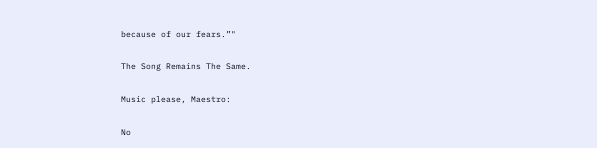because of our fears.”"

The Song Remains The Same.

Music please, Maestro:

No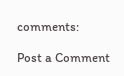comments:

Post a Comment